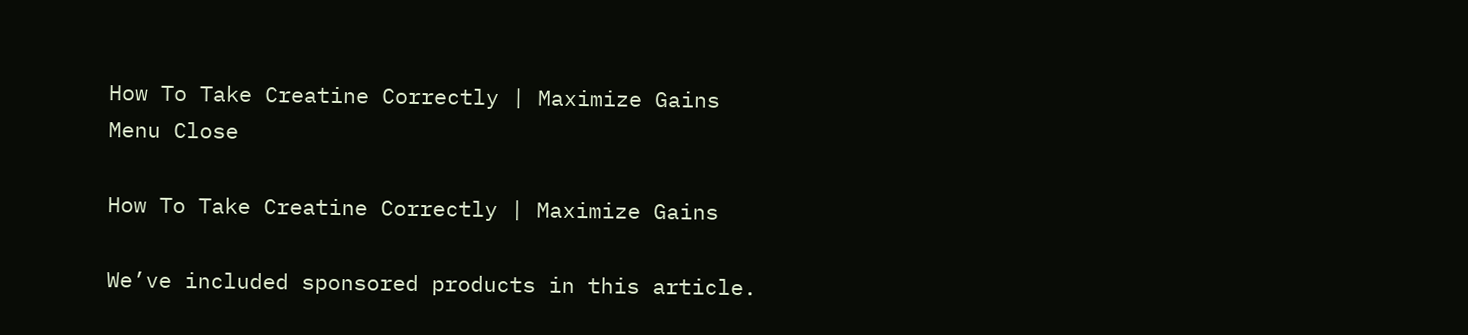How To Take Creatine Correctly | Maximize Gains
Menu Close

How To Take Creatine Correctly | Maximize Gains

We’ve included sponsored products in this article.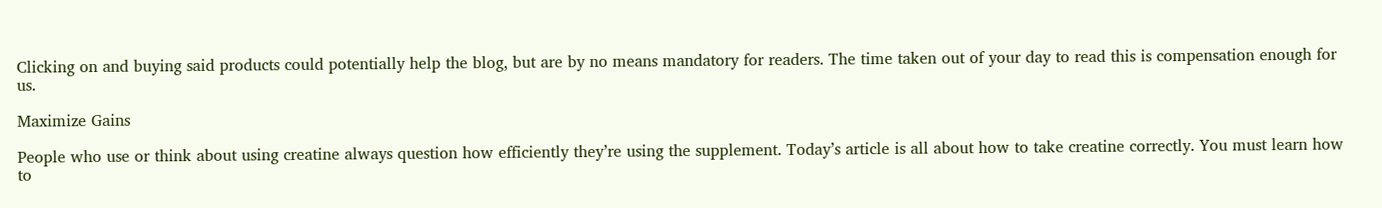Clicking on and buying said products could potentially help the blog, but are by no means mandatory for readers. The time taken out of your day to read this is compensation enough for us.

Maximize Gains

People who use or think about using creatine always question how efficiently they’re using the supplement. Today’s article is all about how to take creatine correctly. You must learn how to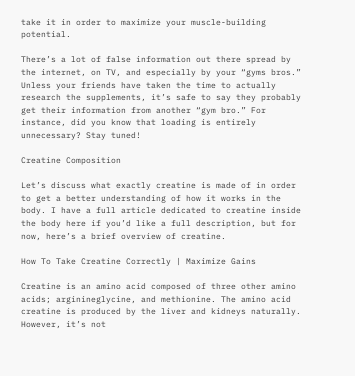take it in order to maximize your muscle-building potential.

There’s a lot of false information out there spread by the internet, on TV, and especially by your “gyms bros.” Unless your friends have taken the time to actually research the supplements, it’s safe to say they probably get their information from another “gym bro.” For instance, did you know that loading is entirely unnecessary? Stay tuned!

Creatine Composition

Let’s discuss what exactly creatine is made of in order to get a better understanding of how it works in the body. I have a full article dedicated to creatine inside the body here if you’d like a full description, but for now, here’s a brief overview of creatine.

How To Take Creatine Correctly | Maximize Gains

Creatine is an amino acid composed of three other amino acids; arginineglycine, and methionine. The amino acid creatine is produced by the liver and kidneys naturally. However, it’s not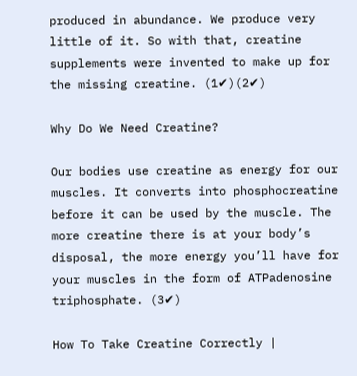produced in abundance. We produce very little of it. So with that, creatine supplements were invented to make up for the missing creatine. (1✔)(2✔)

Why Do We Need Creatine?

Our bodies use creatine as energy for our muscles. It converts into phosphocreatine before it can be used by the muscle. The more creatine there is at your body’s disposal, the more energy you’ll have for your muscles in the form of ATPadenosine triphosphate. (3✔)

How To Take Creatine Correctly |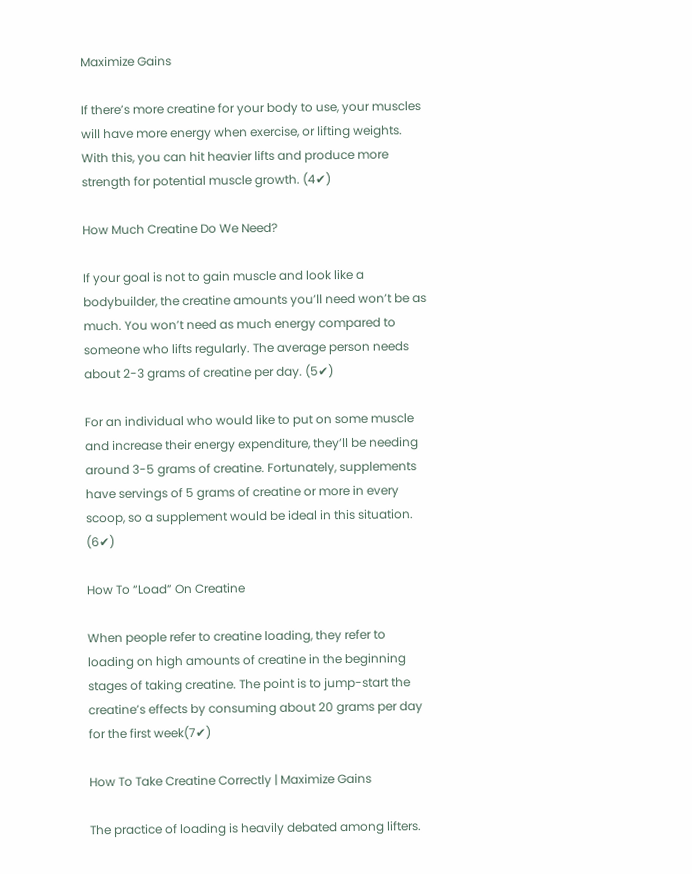Maximize Gains

If there’s more creatine for your body to use, your muscles will have more energy when exercise, or lifting weights. With this, you can hit heavier lifts and produce more strength for potential muscle growth. (4✔)

How Much Creatine Do We Need?

If your goal is not to gain muscle and look like a bodybuilder, the creatine amounts you’ll need won’t be as much. You won’t need as much energy compared to someone who lifts regularly. The average person needs about 2-3 grams of creatine per day. (5✔)

For an individual who would like to put on some muscle and increase their energy expenditure, they’ll be needing around 3-5 grams of creatine. Fortunately, supplements have servings of 5 grams of creatine or more in every scoop, so a supplement would be ideal in this situation. (6✔)

How To “Load” On Creatine

When people refer to creatine loading, they refer to loading on high amounts of creatine in the beginning stages of taking creatine. The point is to jump-start the creatine’s effects by consuming about 20 grams per day for the first week(7✔)

How To Take Creatine Correctly | Maximize Gains

The practice of loading is heavily debated among lifters.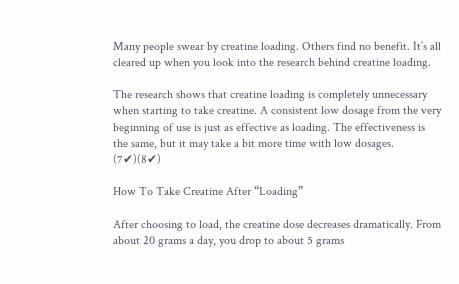Many people swear by creatine loading. Others find no benefit. It’s all cleared up when you look into the research behind creatine loading.

The research shows that creatine loading is completely unnecessary when starting to take creatine. A consistent low dosage from the very beginning of use is just as effective as loading. The effectiveness is the same, but it may take a bit more time with low dosages. (7✔)(8✔)

How To Take Creatine After “Loading”

After choosing to load, the creatine dose decreases dramatically. From about 20 grams a day, you drop to about 5 grams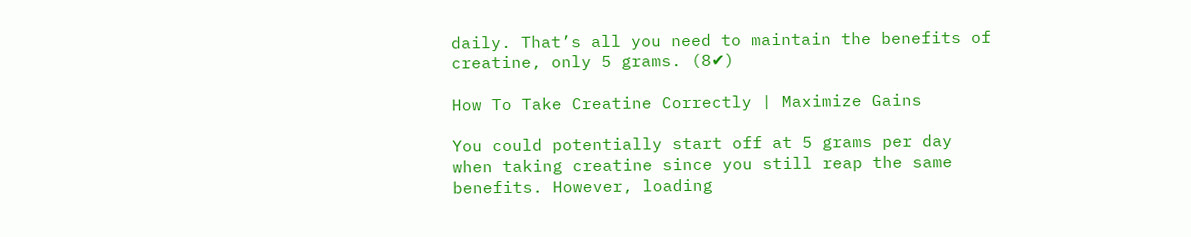daily. That’s all you need to maintain the benefits of creatine, only 5 grams. (8✔)

How To Take Creatine Correctly | Maximize Gains

You could potentially start off at 5 grams per day when taking creatine since you still reap the same benefits. However, loading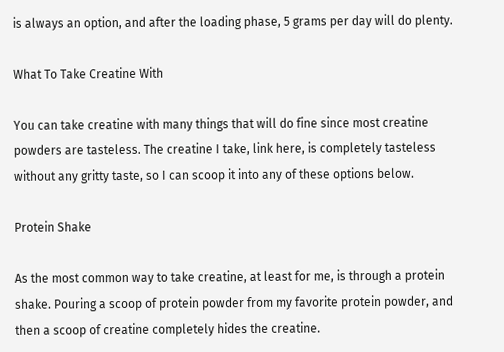is always an option, and after the loading phase, 5 grams per day will do plenty.

What To Take Creatine With

You can take creatine with many things that will do fine since most creatine powders are tasteless. The creatine I take, link here, is completely tasteless without any gritty taste, so I can scoop it into any of these options below.

Protein Shake

As the most common way to take creatine, at least for me, is through a protein shake. Pouring a scoop of protein powder from my favorite protein powder, and then a scoop of creatine completely hides the creatine.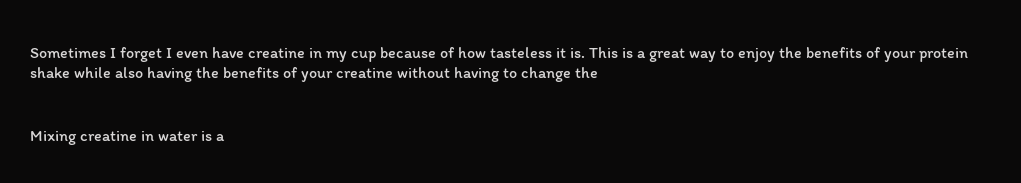Sometimes I forget I even have creatine in my cup because of how tasteless it is. This is a great way to enjoy the benefits of your protein shake while also having the benefits of your creatine without having to change the


Mixing creatine in water is a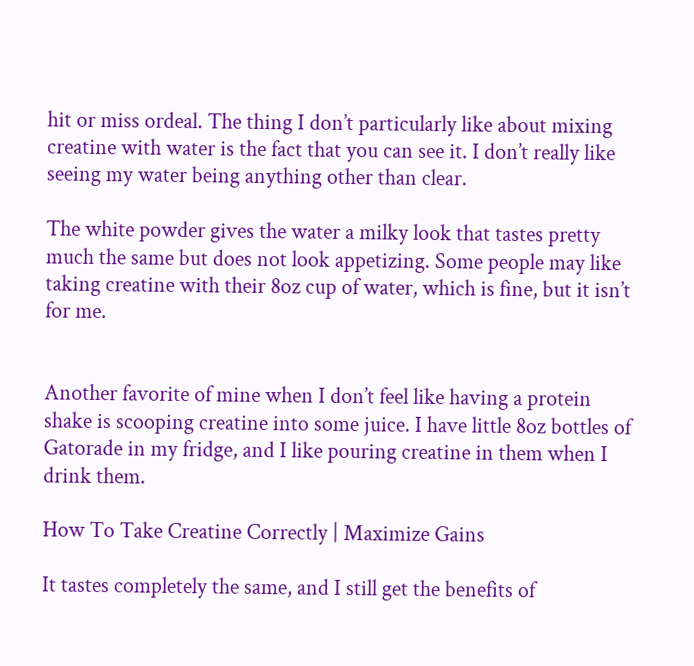hit or miss ordeal. The thing I don’t particularly like about mixing creatine with water is the fact that you can see it. I don’t really like seeing my water being anything other than clear.

The white powder gives the water a milky look that tastes pretty much the same but does not look appetizing. Some people may like taking creatine with their 8oz cup of water, which is fine, but it isn’t for me.


Another favorite of mine when I don’t feel like having a protein shake is scooping creatine into some juice. I have little 8oz bottles of Gatorade in my fridge, and I like pouring creatine in them when I drink them.

How To Take Creatine Correctly | Maximize Gains

It tastes completely the same, and I still get the benefits of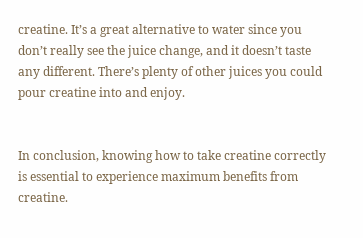creatine. It’s a great alternative to water since you don’t really see the juice change, and it doesn’t taste any different. There’s plenty of other juices you could pour creatine into and enjoy.


In conclusion, knowing how to take creatine correctly is essential to experience maximum benefits from creatine.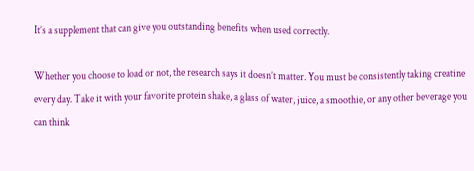It’s a supplement that can give you outstanding benefits when used correctly.

Whether you choose to load or not, the research says it doesn’t matter. You must be consistently taking creatine every day. Take it with your favorite protein shake, a glass of water, juice, a smoothie, or any other beverage you can think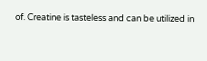of. Creatine is tasteless and can be utilized in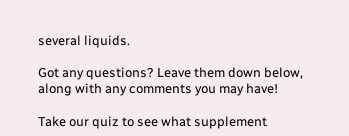several liquids.

Got any questions? Leave them down below, along with any comments you may have!

Take our quiz to see what supplement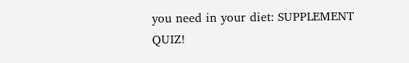you need in your diet: SUPPLEMENT QUIZ!